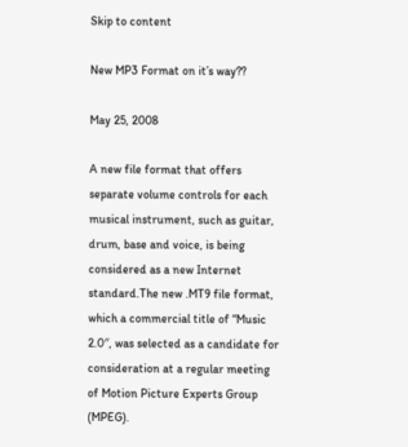Skip to content

New MP3 Format on it’s way??

May 25, 2008

A new file format that offers separate volume controls for each musical instrument, such as guitar, drum, base and voice, is being considered as a new Internet standard.The new .MT9 file format, which a commercial title of “Music 2.0″, was selected as a candidate for consideration at a regular meeting of Motion Picture Experts Group (MPEG).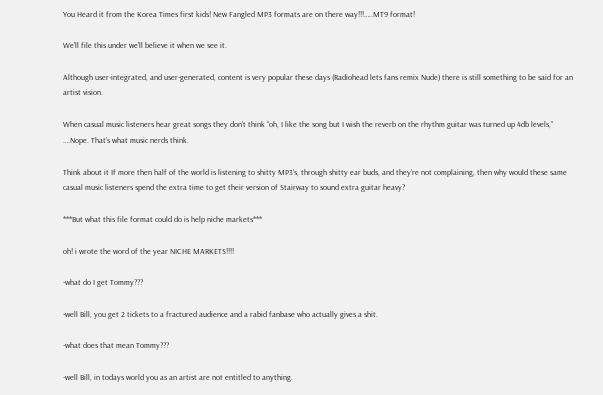You Heard it from the Korea Times first kids! New Fangled MP3 formats are on there way!!!…..MT9 format!

We’ll file this under we’ll believe it when we see it.

Although user-integrated, and user-generated, content is very popular these days (Radiohead lets fans remix Nude) there is still something to be said for an artist vision.

When casual music listeners hear great songs they don’t think “oh, I like the song but I wish the reverb on the rhythm guitar was turned up 4db levels,” ….Nope. That’s what music nerds think.

Think about it If more then half of the world is listening to shitty MP3’s, through shitty ear buds, and they’re not complaining, then why would these same casual music listeners spend the extra time to get their version of Stairway to sound extra guitar heavy?

***But what this file format could do is help niche markets***

oh! i wrote the word of the year NICHE MARKETS!!!!

-what do I get Tommy???

-well Bill, you get 2 tickets to a fractured audience and a rabid fanbase who actually gives a shit.

-what does that mean Tommy???

-well Bill, in todays world you as an artist are not entitled to anything.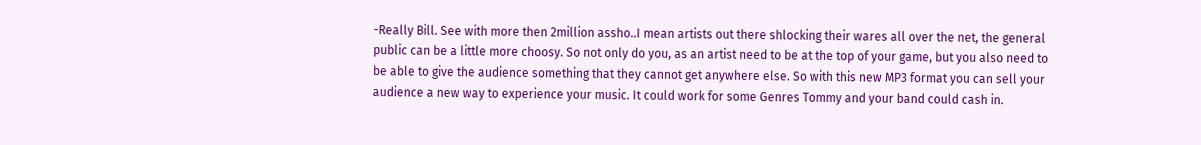-Really Bill. See with more then 2million assho..I mean artists out there shlocking their wares all over the net, the general public can be a little more choosy. So not only do you, as an artist need to be at the top of your game, but you also need to be able to give the audience something that they cannot get anywhere else. So with this new MP3 format you can sell your audience a new way to experience your music. It could work for some Genres Tommy and your band could cash in.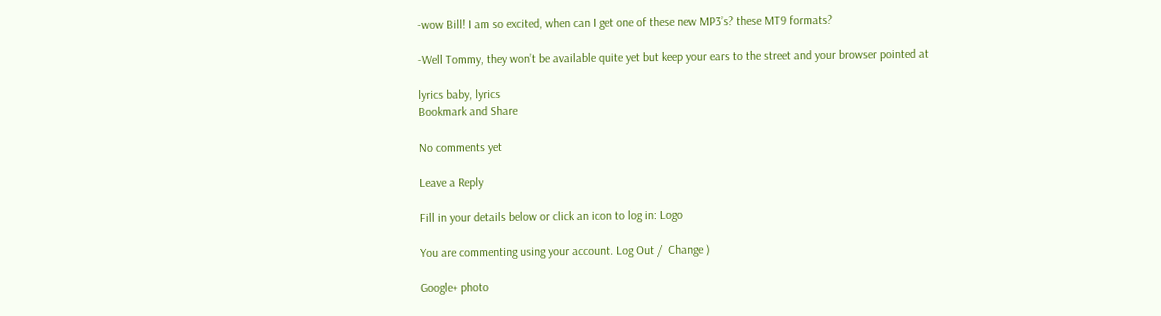-wow Bill! I am so excited, when can I get one of these new MP3’s? these MT9 formats?

-Well Tommy, they won’t be available quite yet but keep your ears to the street and your browser pointed at

lyrics baby, lyrics
Bookmark and Share

No comments yet

Leave a Reply

Fill in your details below or click an icon to log in: Logo

You are commenting using your account. Log Out /  Change )

Google+ photo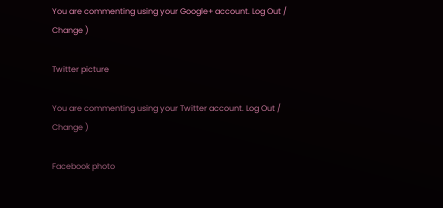You are commenting using your Google+ account. Log Out /  Change )

Twitter picture

You are commenting using your Twitter account. Log Out /  Change )

Facebook photo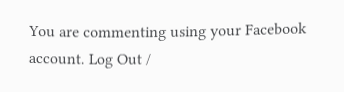You are commenting using your Facebook account. Log Out /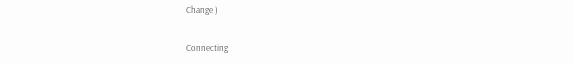Change )


Connecting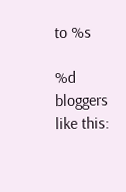to %s

%d bloggers like this: